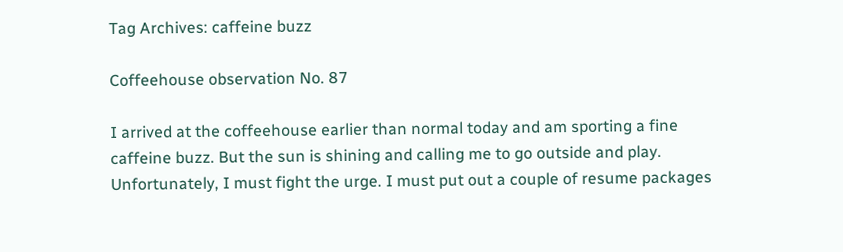Tag Archives: caffeine buzz

Coffeehouse observation No. 87

I arrived at the coffeehouse earlier than normal today and am sporting a fine caffeine buzz. But the sun is shining and calling me to go outside and play. Unfortunately, I must fight the urge. I must put out a couple of resume packages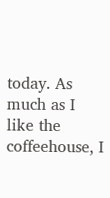today. As much as I like the coffeehouse, I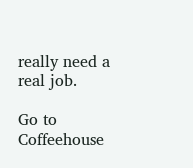really need a real job.

Go to Coffeehouse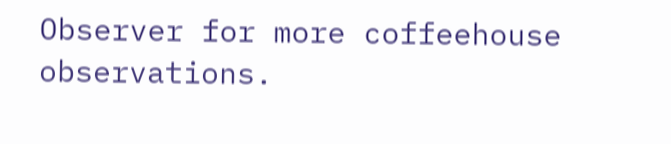Observer for more coffeehouse observations.